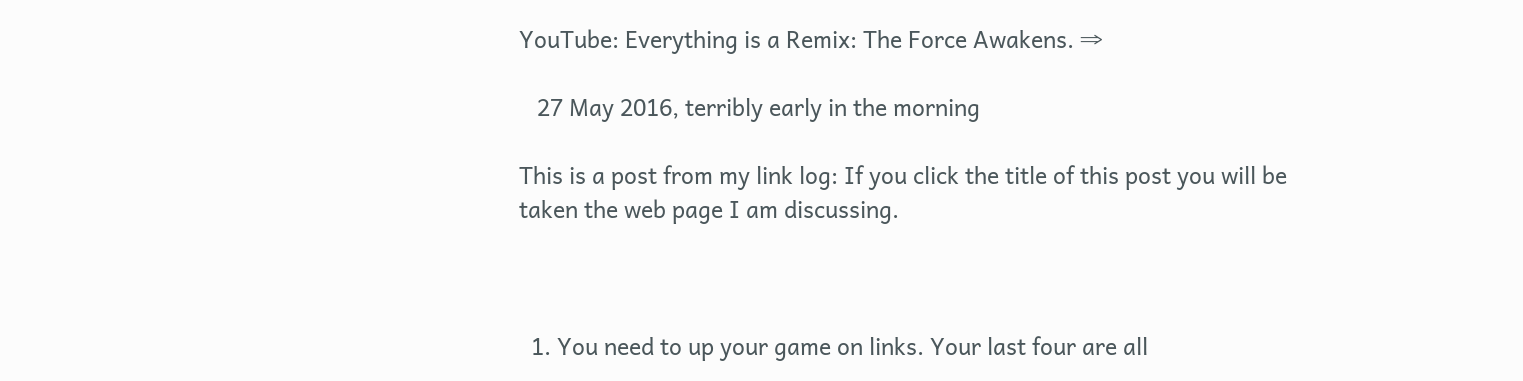YouTube: Everything is a Remix: The Force Awakens. ⇒

   27 May 2016, terribly early in the morning

This is a post from my link log: If you click the title of this post you will be taken the web page I am discussing.



  1. You need to up your game on links. Your last four are all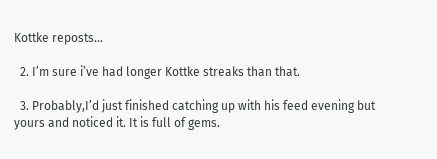Kottke reposts…

  2. I’m sure i’ve had longer Kottke streaks than that.

  3. Probably,I’d just finished catching up with his feed evening but yours and noticed it. It is full of gems.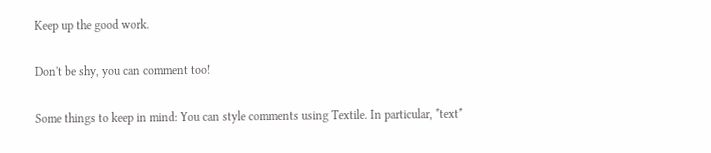Keep up the good work.

Don't be shy, you can comment too!

Some things to keep in mind: You can style comments using Textile. In particular, *text*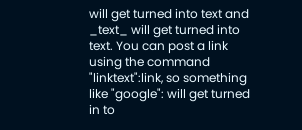will get turned into text and _text_ will get turned into text. You can post a link using the command "linktext":link, so something like "google": will get turned in to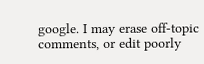google. I may erase off-topic comments, or edit poorly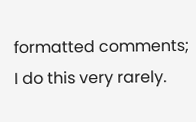formatted comments; I do this very rarely.